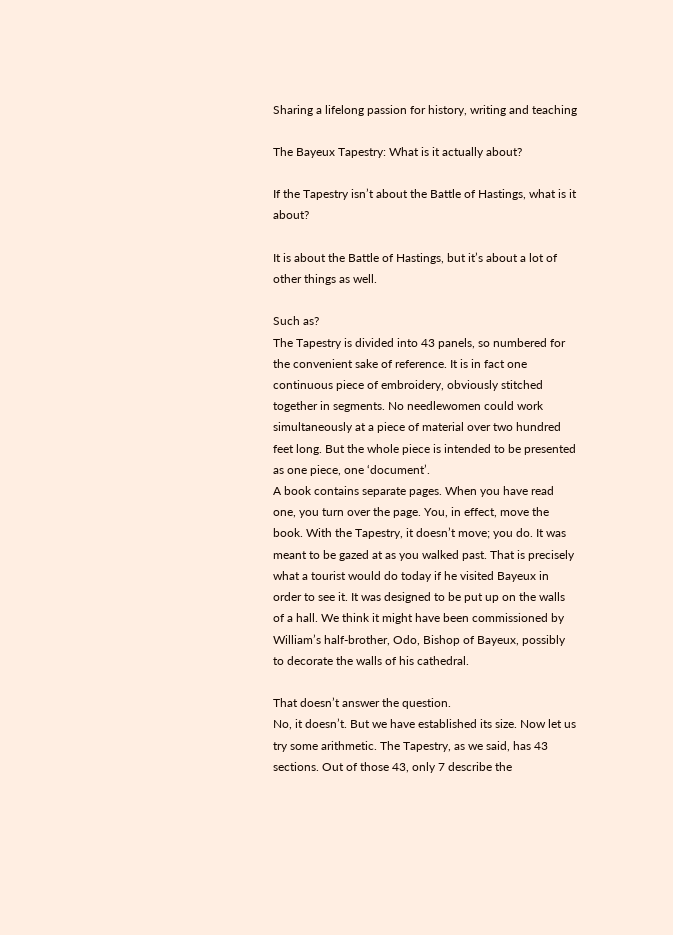Sharing a lifelong passion for history, writing and teaching

The Bayeux Tapestry: What is it actually about?

If the Tapestry isn’t about the Battle of Hastings, what is it about?

It is about the Battle of Hastings, but it’s about a lot of other things as well.

Such as?
The Tapestry is divided into 43 panels, so numbered for the convenient sake of reference. It is in fact one continuous piece of embroidery, obviously stitched together in segments. No needlewomen could work simultaneously at a piece of material over two hundred feet long. But the whole piece is intended to be presented as one piece, one ‘document’.
A book contains separate pages. When you have read one, you turn over the page. You, in effect, move the book. With the Tapestry, it doesn’t move; you do. It was meant to be gazed at as you walked past. That is precisely what a tourist would do today if he visited Bayeux in order to see it. It was designed to be put up on the walls of a hall. We think it might have been commissioned by William’s half-brother, Odo, Bishop of Bayeux, possibly to decorate the walls of his cathedral.

That doesn’t answer the question.
No, it doesn’t. But we have established its size. Now let us try some arithmetic. The Tapestry, as we said, has 43 sections. Out of those 43, only 7 describe the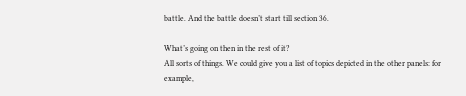battle. And the battle doesn’t start till section 36.

What’s going on then in the rest of it?
All sorts of things. We could give you a list of topics depicted in the other panels: for example,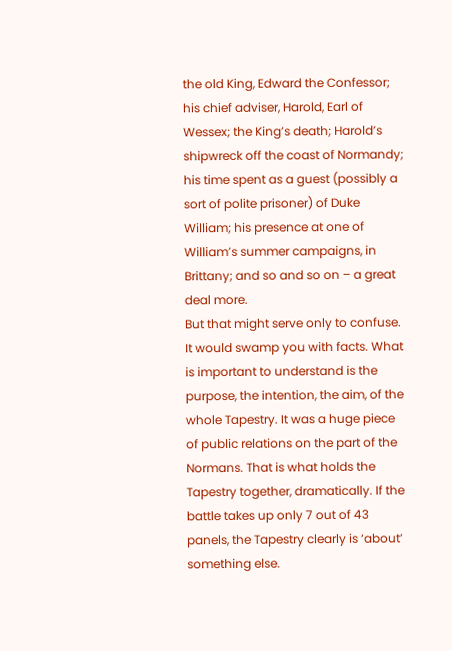the old King, Edward the Confessor; his chief adviser, Harold, Earl of Wessex; the King’s death; Harold’s shipwreck off the coast of Normandy; his time spent as a guest (possibly a sort of polite prisoner) of Duke William; his presence at one of William’s summer campaigns, in Brittany; and so and so on – a great deal more.
But that might serve only to confuse. It would swamp you with facts. What is important to understand is the purpose, the intention, the aim, of the whole Tapestry. It was a huge piece of public relations on the part of the Normans. That is what holds the Tapestry together, dramatically. If the battle takes up only 7 out of 43 panels, the Tapestry clearly is ‘about’ something else.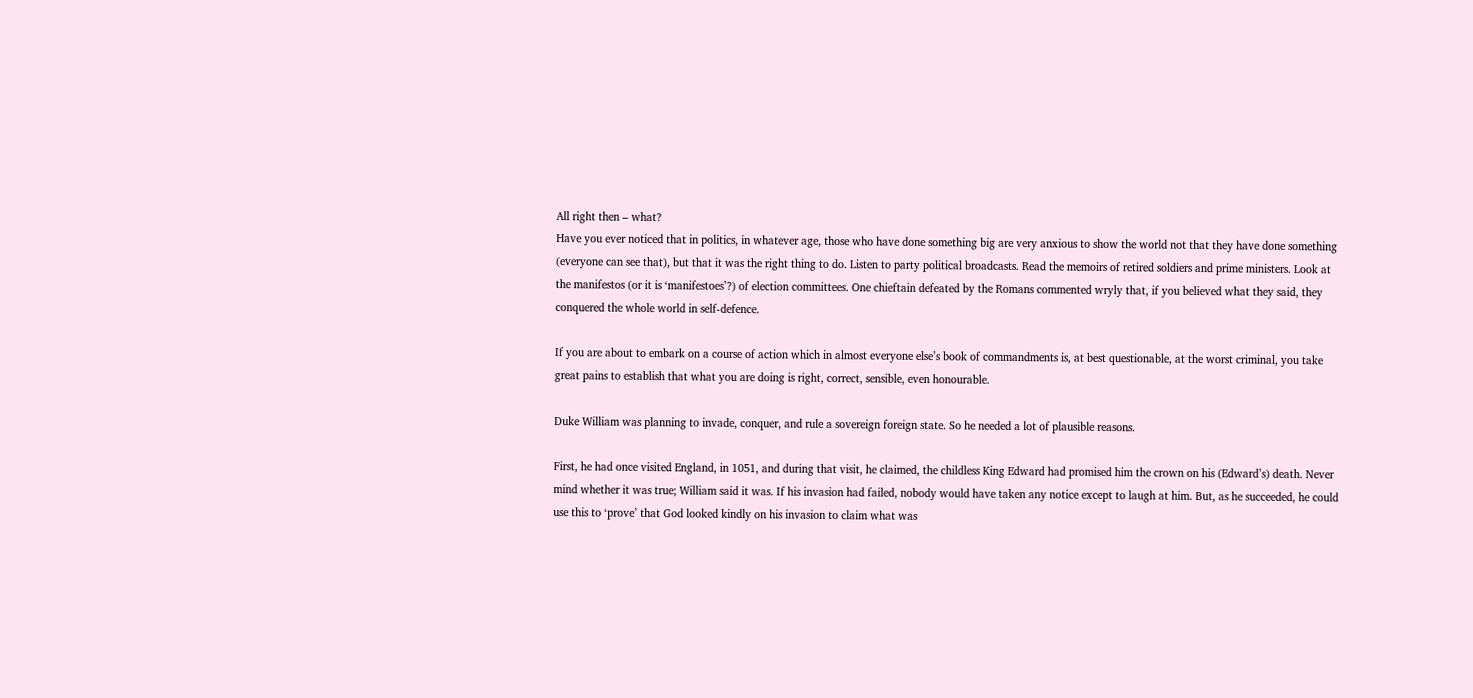All right then – what?
Have you ever noticed that in politics, in whatever age, those who have done something big are very anxious to show the world not that they have done something (everyone can see that), but that it was the right thing to do. Listen to party political broadcasts. Read the memoirs of retired soldiers and prime ministers. Look at the manifestos (or it is ‘manifestoes’?) of election committees. One chieftain defeated by the Romans commented wryly that, if you believed what they said, they conquered the whole world in self-defence.

If you are about to embark on a course of action which in almost everyone else’s book of commandments is, at best questionable, at the worst criminal, you take great pains to establish that what you are doing is right, correct, sensible, even honourable.

Duke William was planning to invade, conquer, and rule a sovereign foreign state. So he needed a lot of plausible reasons.

First, he had once visited England, in 1051, and during that visit, he claimed, the childless King Edward had promised him the crown on his (Edward’s) death. Never mind whether it was true; William said it was. If his invasion had failed, nobody would have taken any notice except to laugh at him. But, as he succeeded, he could use this to ‘prove’ that God looked kindly on his invasion to claim what was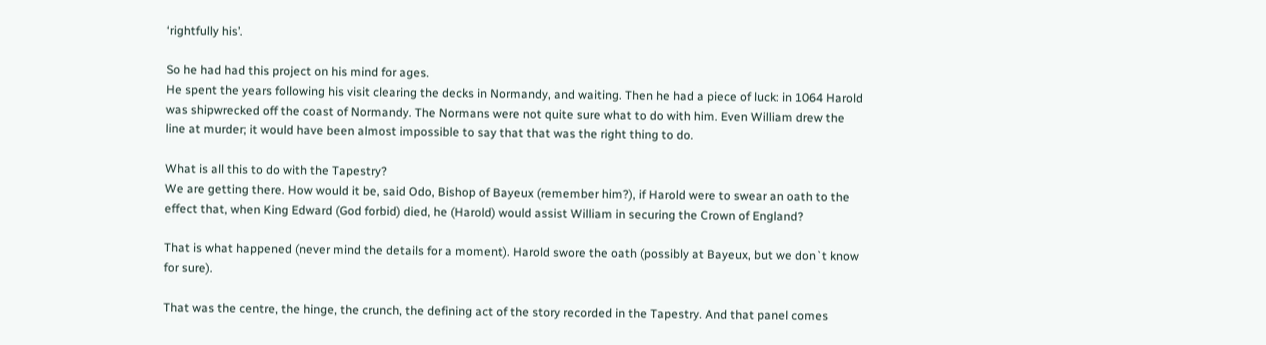‘rightfully his’.

So he had had this project on his mind for ages.
He spent the years following his visit clearing the decks in Normandy, and waiting. Then he had a piece of luck: in 1064 Harold was shipwrecked off the coast of Normandy. The Normans were not quite sure what to do with him. Even William drew the line at murder; it would have been almost impossible to say that that was the right thing to do.

What is all this to do with the Tapestry?
We are getting there. How would it be, said Odo, Bishop of Bayeux (remember him?), if Harold were to swear an oath to the effect that, when King Edward (God forbid) died, he (Harold) would assist William in securing the Crown of England?

That is what happened (never mind the details for a moment). Harold swore the oath (possibly at Bayeux, but we don`t know for sure).

That was the centre, the hinge, the crunch, the defining act of the story recorded in the Tapestry. And that panel comes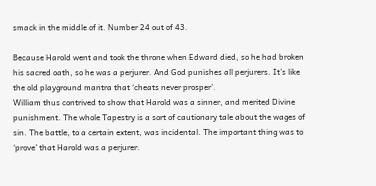smack in the middle of it. Number 24 out of 43.

Because Harold went and took the throne when Edward died, so he had broken his sacred oath, so he was a perjurer. And God punishes all perjurers. It’s like the old playground mantra that ‘cheats never prosper’.
William thus contrived to show that Harold was a sinner, and merited Divine punishment. The whole Tapestry is a sort of cautionary tale about the wages of sin. The battle, to a certain extent, was incidental. The important thing was to ‘prove’ that Harold was a perjurer.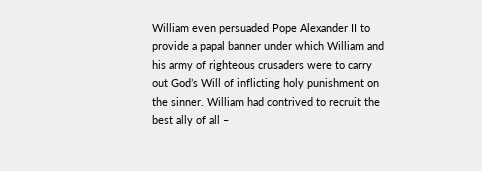William even persuaded Pope Alexander II to provide a papal banner under which William and his army of righteous crusaders were to carry out God’s Will of inflicting holy punishment on the sinner. William had contrived to recruit the best ally of all –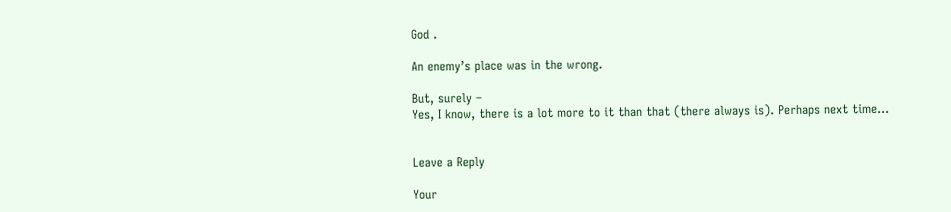God .

An enemy’s place was in the wrong.

But, surely –
Yes, I know, there is a lot more to it than that (there always is). Perhaps next time…


Leave a Reply

Your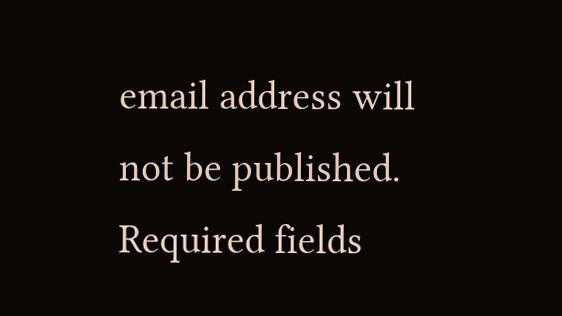email address will not be published. Required fields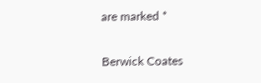are marked *

Berwick Coates